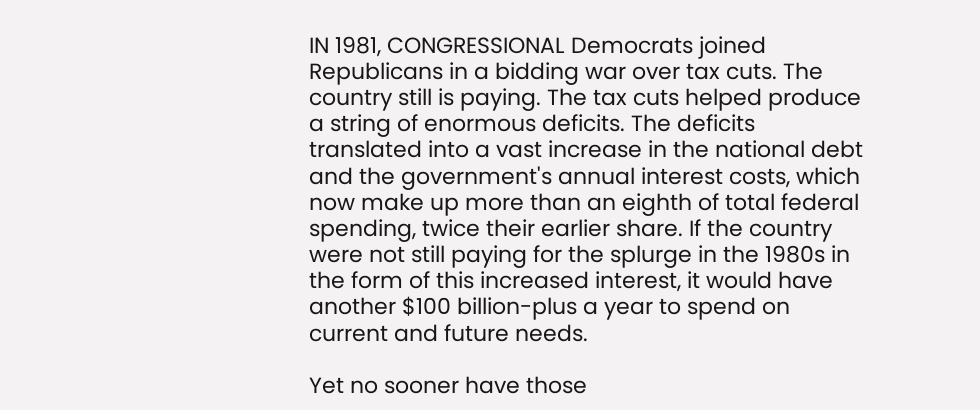IN 1981, CONGRESSIONAL Democrats joined Republicans in a bidding war over tax cuts. The country still is paying. The tax cuts helped produce a string of enormous deficits. The deficits translated into a vast increase in the national debt and the government's annual interest costs, which now make up more than an eighth of total federal spending, twice their earlier share. If the country were not still paying for the splurge in the 1980s in the form of this increased interest, it would have another $100 billion-plus a year to spend on current and future needs.

Yet no sooner have those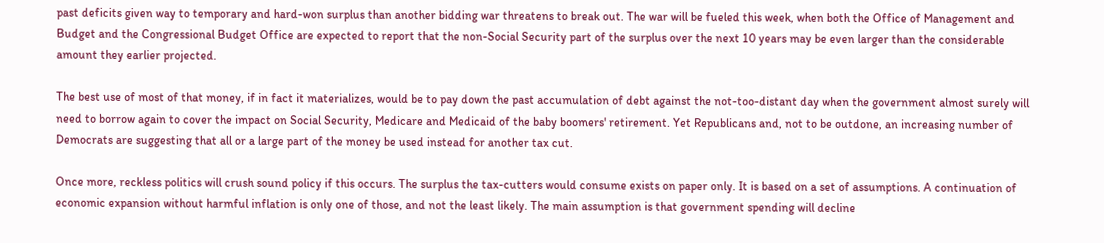past deficits given way to temporary and hard-won surplus than another bidding war threatens to break out. The war will be fueled this week, when both the Office of Management and Budget and the Congressional Budget Office are expected to report that the non-Social Security part of the surplus over the next 10 years may be even larger than the considerable amount they earlier projected.

The best use of most of that money, if in fact it materializes, would be to pay down the past accumulation of debt against the not-too-distant day when the government almost surely will need to borrow again to cover the impact on Social Security, Medicare and Medicaid of the baby boomers' retirement. Yet Republicans and, not to be outdone, an increasing number of Democrats are suggesting that all or a large part of the money be used instead for another tax cut.

Once more, reckless politics will crush sound policy if this occurs. The surplus the tax-cutters would consume exists on paper only. It is based on a set of assumptions. A continuation of economic expansion without harmful inflation is only one of those, and not the least likely. The main assumption is that government spending will decline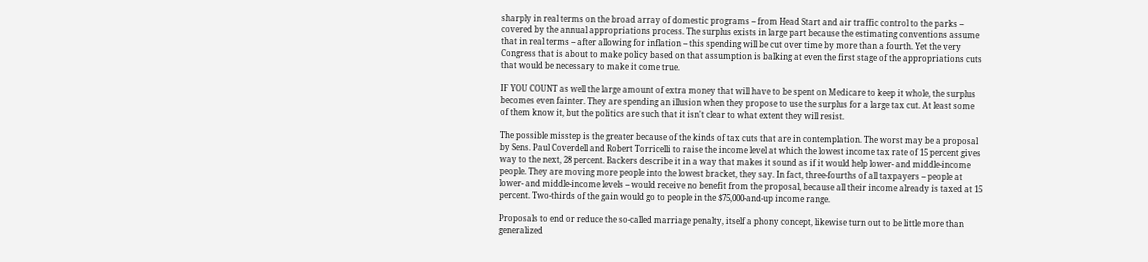sharply in real terms on the broad array of domestic programs -- from Head Start and air traffic control to the parks -- covered by the annual appropriations process. The surplus exists in large part because the estimating conventions assume that in real terms -- after allowing for inflation -- this spending will be cut over time by more than a fourth. Yet the very Congress that is about to make policy based on that assumption is balking at even the first stage of the appropriations cuts that would be necessary to make it come true.

IF YOU COUNT as well the large amount of extra money that will have to be spent on Medicare to keep it whole, the surplus becomes even fainter. They are spending an illusion when they propose to use the surplus for a large tax cut. At least some of them know it, but the politics are such that it isn't clear to what extent they will resist.

The possible misstep is the greater because of the kinds of tax cuts that are in contemplation. The worst may be a proposal by Sens. Paul Coverdell and Robert Torricelli to raise the income level at which the lowest income tax rate of 15 percent gives way to the next, 28 percent. Backers describe it in a way that makes it sound as if it would help lower- and middle-income people. They are moving more people into the lowest bracket, they say. In fact, three-fourths of all taxpayers -- people at lower- and middle-income levels -- would receive no benefit from the proposal, because all their income already is taxed at 15 percent. Two-thirds of the gain would go to people in the $75,000-and-up income range.

Proposals to end or reduce the so-called marriage penalty, itself a phony concept, likewise turn out to be little more than generalized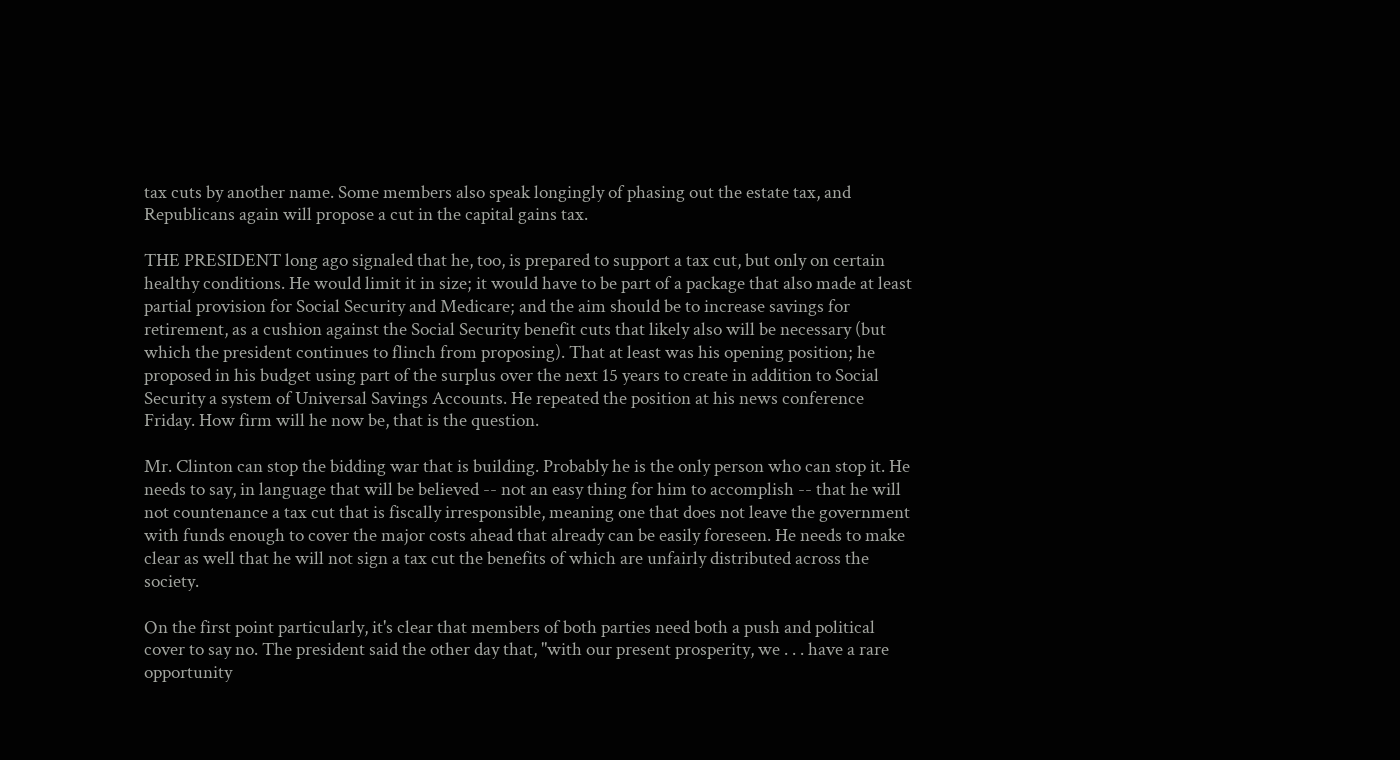tax cuts by another name. Some members also speak longingly of phasing out the estate tax, and Republicans again will propose a cut in the capital gains tax.

THE PRESIDENT long ago signaled that he, too, is prepared to support a tax cut, but only on certain healthy conditions. He would limit it in size; it would have to be part of a package that also made at least partial provision for Social Security and Medicare; and the aim should be to increase savings for retirement, as a cushion against the Social Security benefit cuts that likely also will be necessary (but which the president continues to flinch from proposing). That at least was his opening position; he proposed in his budget using part of the surplus over the next 15 years to create in addition to Social Security a system of Universal Savings Accounts. He repeated the position at his news conference Friday. How firm will he now be, that is the question.

Mr. Clinton can stop the bidding war that is building. Probably he is the only person who can stop it. He needs to say, in language that will be believed -- not an easy thing for him to accomplish -- that he will not countenance a tax cut that is fiscally irresponsible, meaning one that does not leave the government with funds enough to cover the major costs ahead that already can be easily foreseen. He needs to make clear as well that he will not sign a tax cut the benefits of which are unfairly distributed across the society.

On the first point particularly, it's clear that members of both parties need both a push and political cover to say no. The president said the other day that, "with our present prosperity, we . . . have a rare opportunity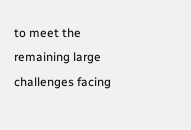to meet the remaining large challenges facing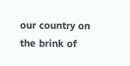our country on the brink of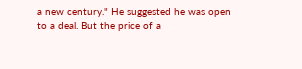a new century." He suggested he was open to a deal. But the price of a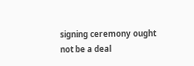signing ceremony ought not be a deal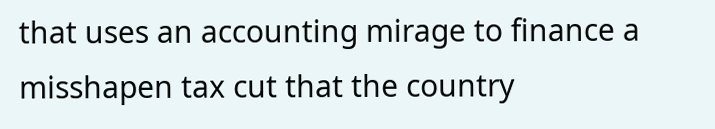that uses an accounting mirage to finance a misshapen tax cut that the country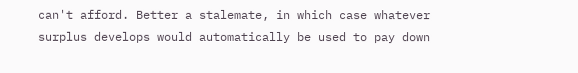can't afford. Better a stalemate, in which case whatever surplus develops would automatically be used to pay down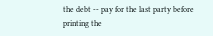the debt -- pay for the last party before printing the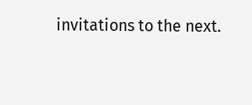invitations to the next.